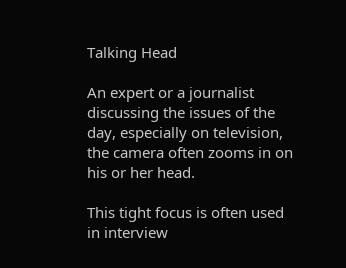Talking Head

An expert or a journalist discussing the issues of the day, especially on television, the camera often zooms in on his or her head.

This tight focus is often used in interview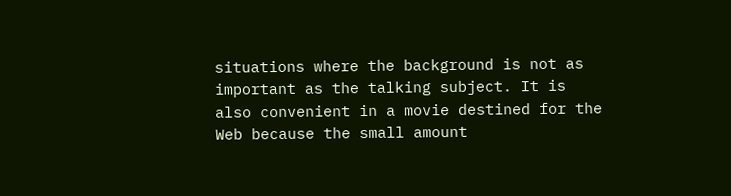situations where the background is not as important as the talking subject. It is also convenient in a movie destined for the Web because the small amount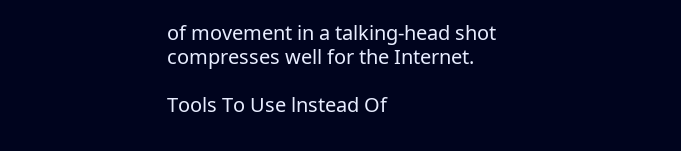of movement in a talking-head shot compresses well for the Internet.

Tools To Use lnstead Of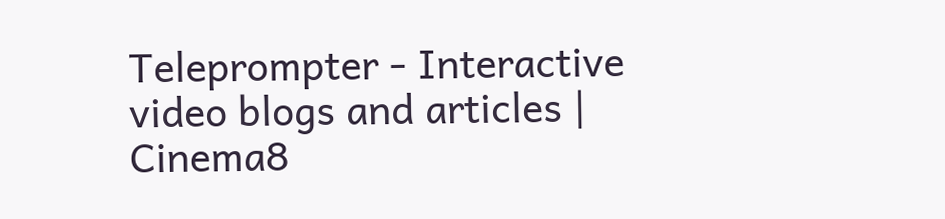Teleprompter - Interactive video blogs and articles | Cinema8